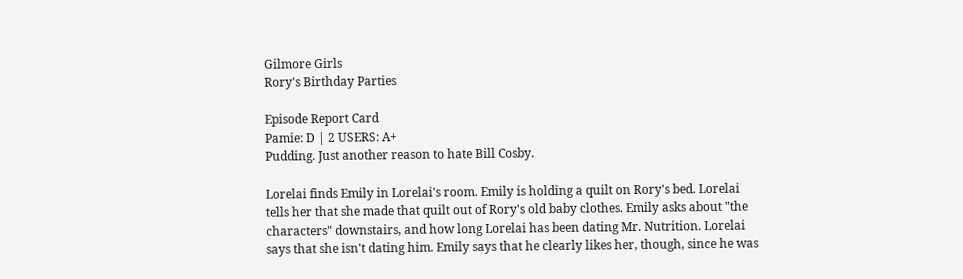Gilmore Girls
Rory's Birthday Parties

Episode Report Card
Pamie: D | 2 USERS: A+
Pudding. Just another reason to hate Bill Cosby.

Lorelai finds Emily in Lorelai's room. Emily is holding a quilt on Rory's bed. Lorelai tells her that she made that quilt out of Rory's old baby clothes. Emily asks about "the characters" downstairs, and how long Lorelai has been dating Mr. Nutrition. Lorelai says that she isn't dating him. Emily says that he clearly likes her, though, since he was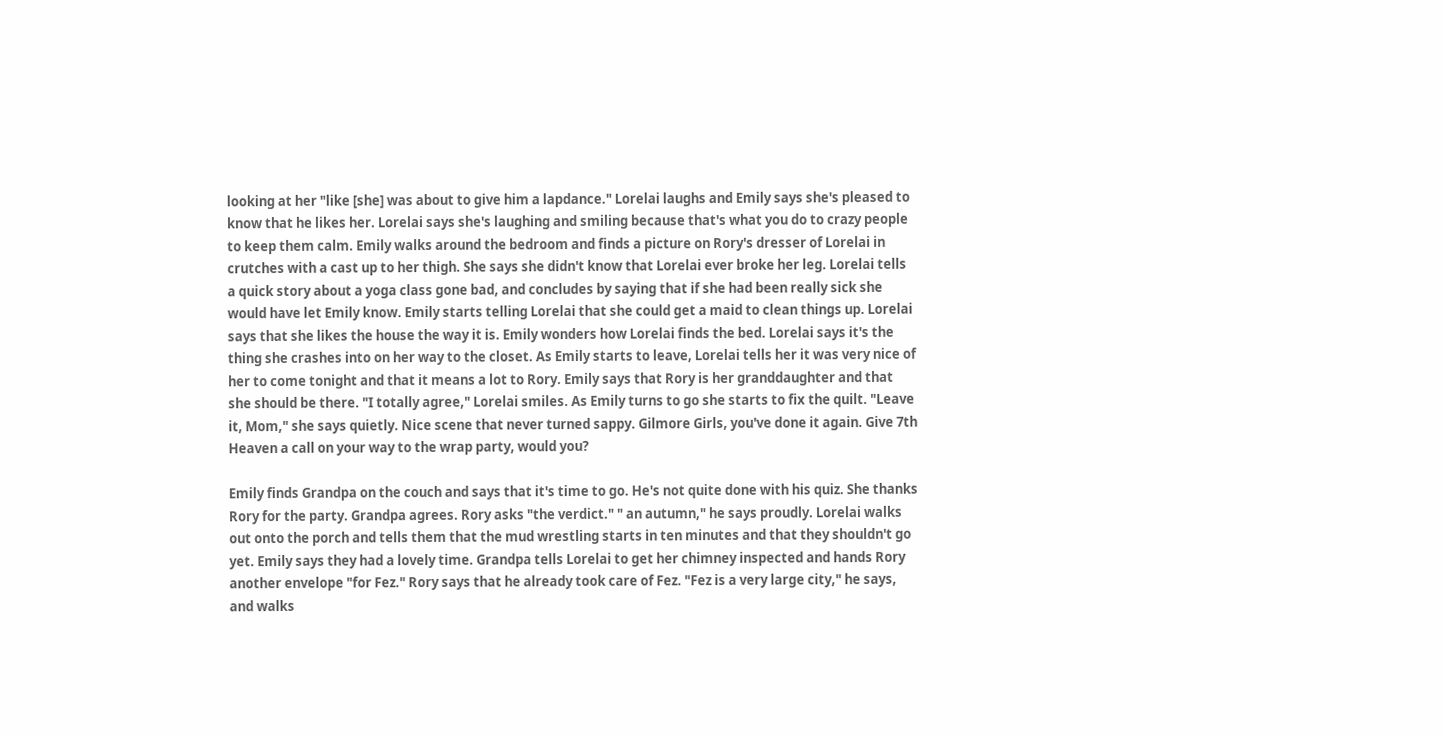looking at her "like [she] was about to give him a lapdance." Lorelai laughs and Emily says she's pleased to know that he likes her. Lorelai says she's laughing and smiling because that's what you do to crazy people to keep them calm. Emily walks around the bedroom and finds a picture on Rory's dresser of Lorelai in crutches with a cast up to her thigh. She says she didn't know that Lorelai ever broke her leg. Lorelai tells a quick story about a yoga class gone bad, and concludes by saying that if she had been really sick she would have let Emily know. Emily starts telling Lorelai that she could get a maid to clean things up. Lorelai says that she likes the house the way it is. Emily wonders how Lorelai finds the bed. Lorelai says it's the thing she crashes into on her way to the closet. As Emily starts to leave, Lorelai tells her it was very nice of her to come tonight and that it means a lot to Rory. Emily says that Rory is her granddaughter and that she should be there. "I totally agree," Lorelai smiles. As Emily turns to go she starts to fix the quilt. "Leave it, Mom," she says quietly. Nice scene that never turned sappy. Gilmore Girls, you've done it again. Give 7th Heaven a call on your way to the wrap party, would you?

Emily finds Grandpa on the couch and says that it's time to go. He's not quite done with his quiz. She thanks Rory for the party. Grandpa agrees. Rory asks "the verdict." " an autumn," he says proudly. Lorelai walks out onto the porch and tells them that the mud wrestling starts in ten minutes and that they shouldn't go yet. Emily says they had a lovely time. Grandpa tells Lorelai to get her chimney inspected and hands Rory another envelope "for Fez." Rory says that he already took care of Fez. "Fez is a very large city," he says, and walks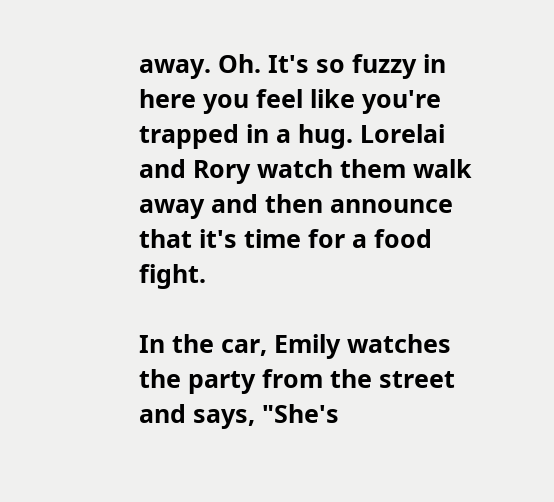away. Oh. It's so fuzzy in here you feel like you're trapped in a hug. Lorelai and Rory watch them walk away and then announce that it's time for a food fight.

In the car, Emily watches the party from the street and says, "She's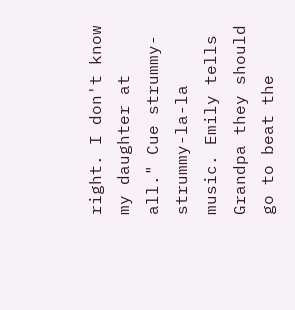right. I don't know my daughter at all." Cue strummy-strummy-la-la music. Emily tells Grandpa they should go to beat the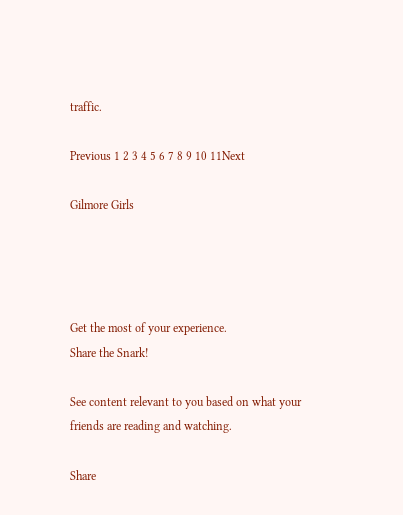traffic.

Previous 1 2 3 4 5 6 7 8 9 10 11Next

Gilmore Girls




Get the most of your experience.
Share the Snark!

See content relevant to you based on what your friends are reading and watching.

Share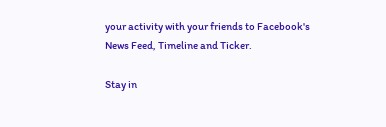your activity with your friends to Facebook's News Feed, Timeline and Ticker.

Stay in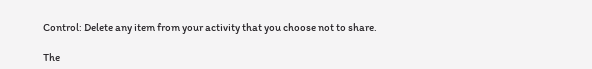Control: Delete any item from your activity that you choose not to share.

The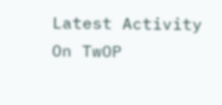Latest Activity On TwOP